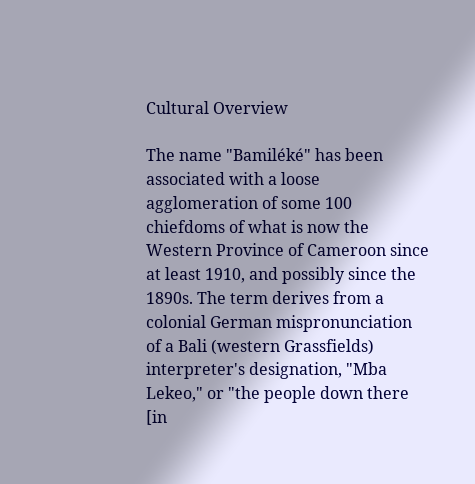Cultural Overview

The name "Bamiléké" has been associated with a loose agglomeration of some 100 chiefdoms of what is now the Western Province of Cameroon since at least 1910, and possibly since the 1890s. The term derives from a colonial German mispronunciation of a Bali (western Grassfields) interpreter's designation, "Mba Lekeo," or "the people down there [in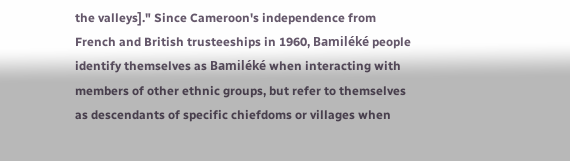the valleys]." Since Cameroon's independence from French and British trusteeships in 1960, Bamiléké people identify themselves as Bamiléké when interacting with members of other ethnic groups, but refer to themselves as descendants of specific chiefdoms or villages when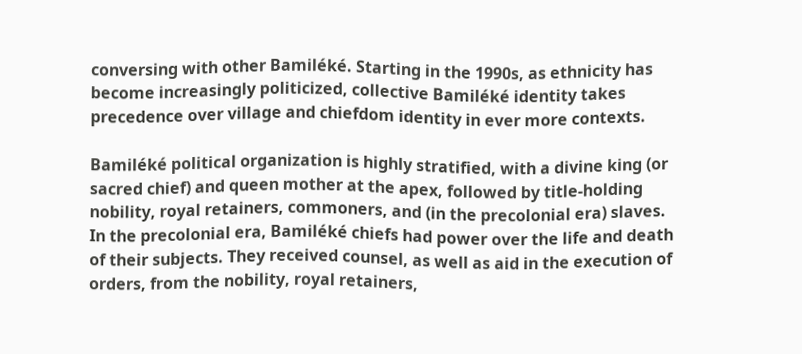conversing with other Bamiléké. Starting in the 1990s, as ethnicity has become increasingly politicized, collective Bamiléké identity takes precedence over village and chiefdom identity in ever more contexts.

Bamiléké political organization is highly stratified, with a divine king (or sacred chief) and queen mother at the apex, followed by title-holding nobility, royal retainers, commoners, and (in the precolonial era) slaves. In the precolonial era, Bamiléké chiefs had power over the life and death of their subjects. They received counsel, as well as aid in the execution of orders, from the nobility, royal retainers,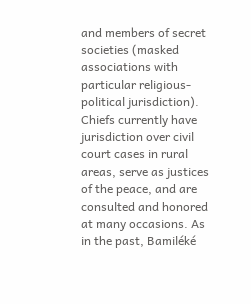and members of secret societies (masked associations with particular religious-political jurisdiction). Chiefs currently have jurisdiction over civil court cases in rural areas, serve as justices of the peace, and are consulted and honored at many occasions. As in the past, Bamiléké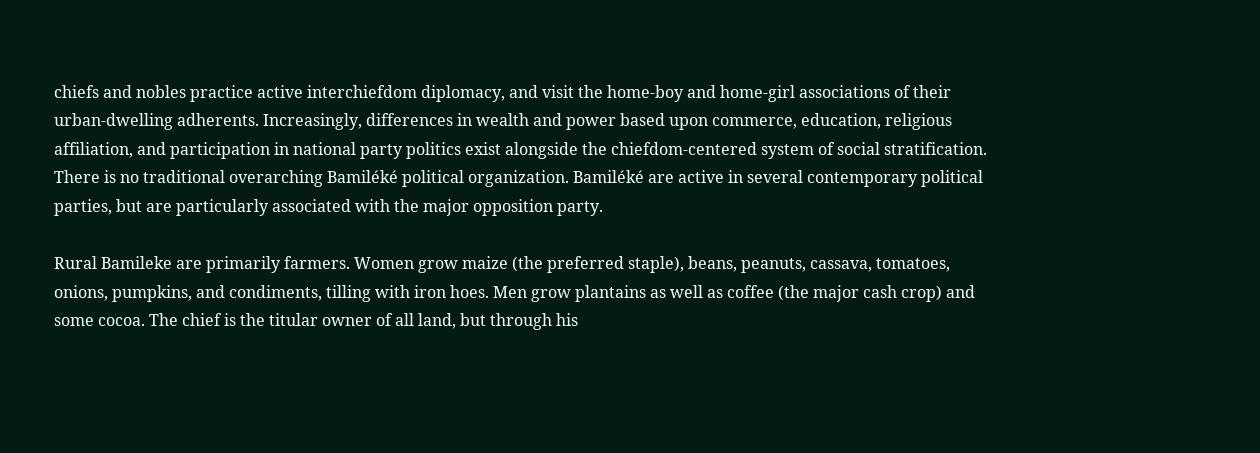chiefs and nobles practice active interchiefdom diplomacy, and visit the home-boy and home-girl associations of their urban-dwelling adherents. Increasingly, differences in wealth and power based upon commerce, education, religious affiliation, and participation in national party politics exist alongside the chiefdom-centered system of social stratification. There is no traditional overarching Bamiléké political organization. Bamiléké are active in several contemporary political parties, but are particularly associated with the major opposition party.

Rural Bamileke are primarily farmers. Women grow maize (the preferred staple), beans, peanuts, cassava, tomatoes, onions, pumpkins, and condiments, tilling with iron hoes. Men grow plantains as well as coffee (the major cash crop) and some cocoa. The chief is the titular owner of all land, but through his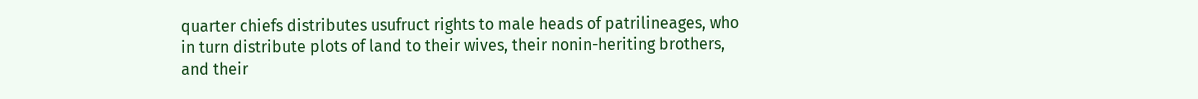quarter chiefs distributes usufruct rights to male heads of patrilineages, who in turn distribute plots of land to their wives, their nonin-heriting brothers, and their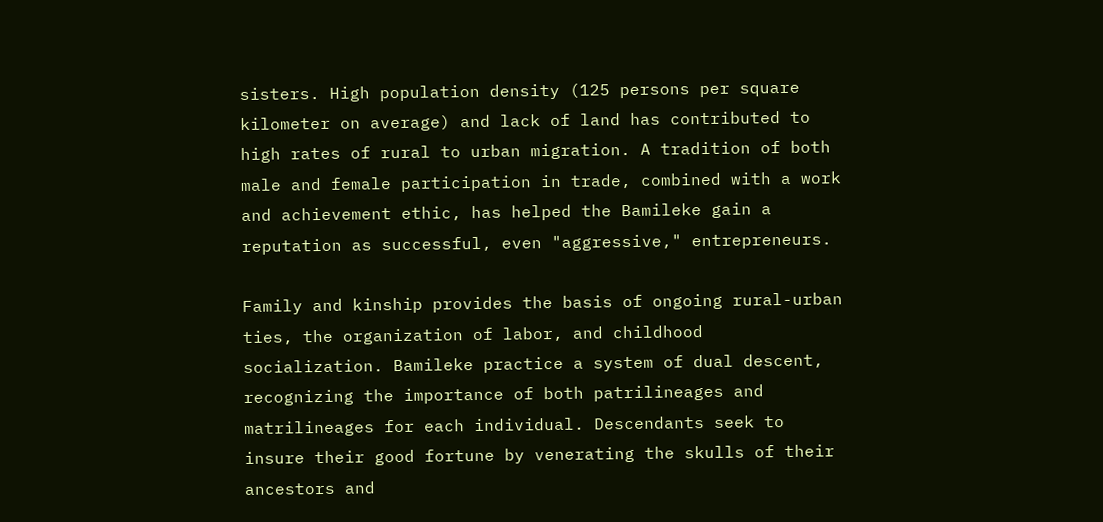sisters. High population density (125 persons per square kilometer on average) and lack of land has contributed to high rates of rural to urban migration. A tradition of both male and female participation in trade, combined with a work and achievement ethic, has helped the Bamileke gain a reputation as successful, even "aggressive," entrepreneurs.

Family and kinship provides the basis of ongoing rural-urban ties, the organization of labor, and childhood socialization. Bamileke practice a system of dual descent, recognizing the importance of both patrilineages and matrilineages for each individual. Descendants seek to insure their good fortune by venerating the skulls of their ancestors and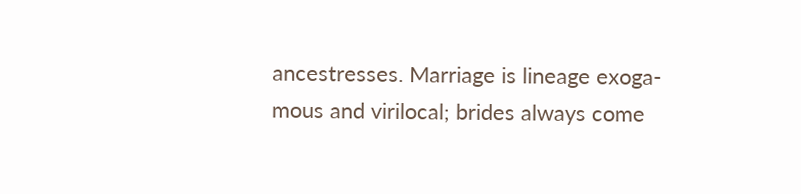ancestresses. Marriage is lineage exoga-mous and virilocal; brides always come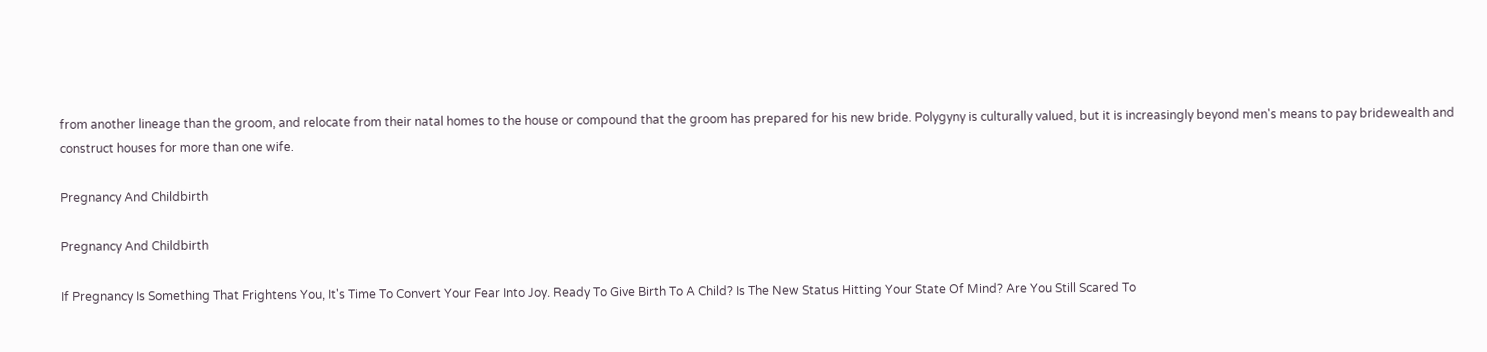from another lineage than the groom, and relocate from their natal homes to the house or compound that the groom has prepared for his new bride. Polygyny is culturally valued, but it is increasingly beyond men's means to pay bridewealth and construct houses for more than one wife.

Pregnancy And Childbirth

Pregnancy And Childbirth

If Pregnancy Is Something That Frightens You, It's Time To Convert Your Fear Into Joy. Ready To Give Birth To A Child? Is The New Status Hitting Your State Of Mind? Are You Still Scared To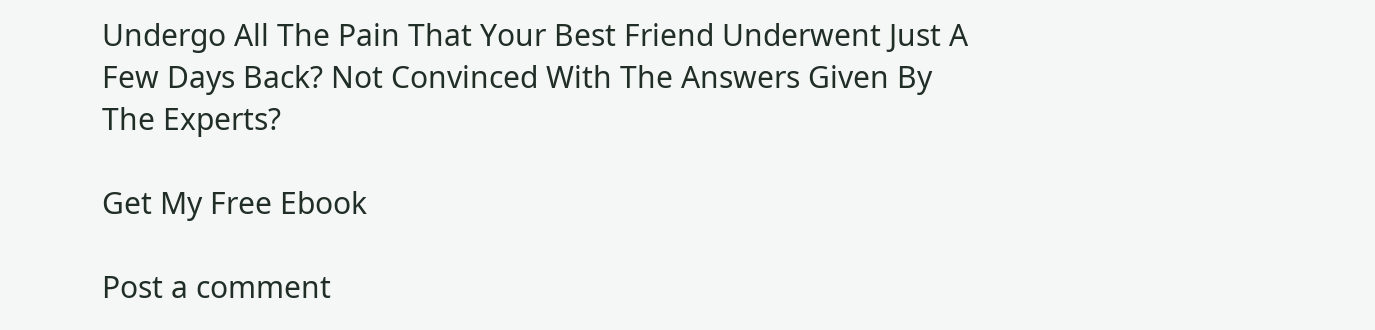Undergo All The Pain That Your Best Friend Underwent Just A Few Days Back? Not Convinced With The Answers Given By The Experts?

Get My Free Ebook

Post a comment